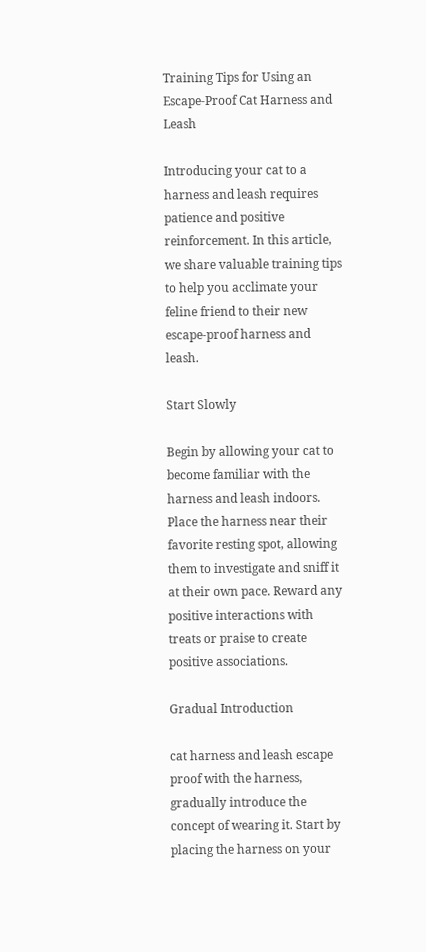Training Tips for Using an Escape-Proof Cat Harness and Leash

Introducing your cat to a harness and leash requires patience and positive reinforcement. In this article, we share valuable training tips to help you acclimate your feline friend to their new escape-proof harness and leash.

Start Slowly

Begin by allowing your cat to become familiar with the harness and leash indoors. Place the harness near their favorite resting spot, allowing them to investigate and sniff it at their own pace. Reward any positive interactions with treats or praise to create positive associations.

Gradual Introduction

cat harness and leash escape proof with the harness, gradually introduce the concept of wearing it. Start by placing the harness on your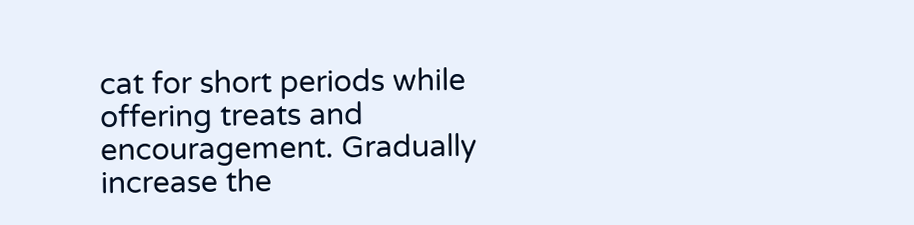cat for short periods while offering treats and encouragement. Gradually increase the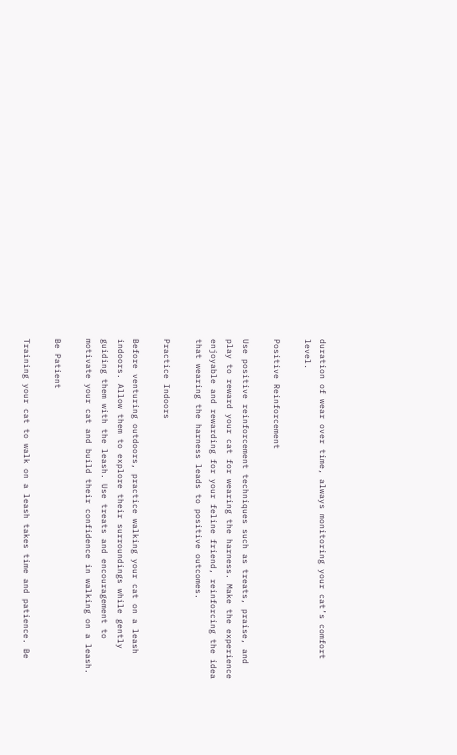duration of wear over time, always monitoring your cat’s comfort level.

Positive Reinforcement

Use positive reinforcement techniques such as treats, praise, and play to reward your cat for wearing the harness. Make the experience enjoyable and rewarding for your feline friend, reinforcing the idea that wearing the harness leads to positive outcomes.

Practice Indoors

Before venturing outdoors, practice walking your cat on a leash indoors. Allow them to explore their surroundings while gently guiding them with the leash. Use treats and encouragement to motivate your cat and build their confidence in walking on a leash.

Be Patient

Training your cat to walk on a leash takes time and patience. Be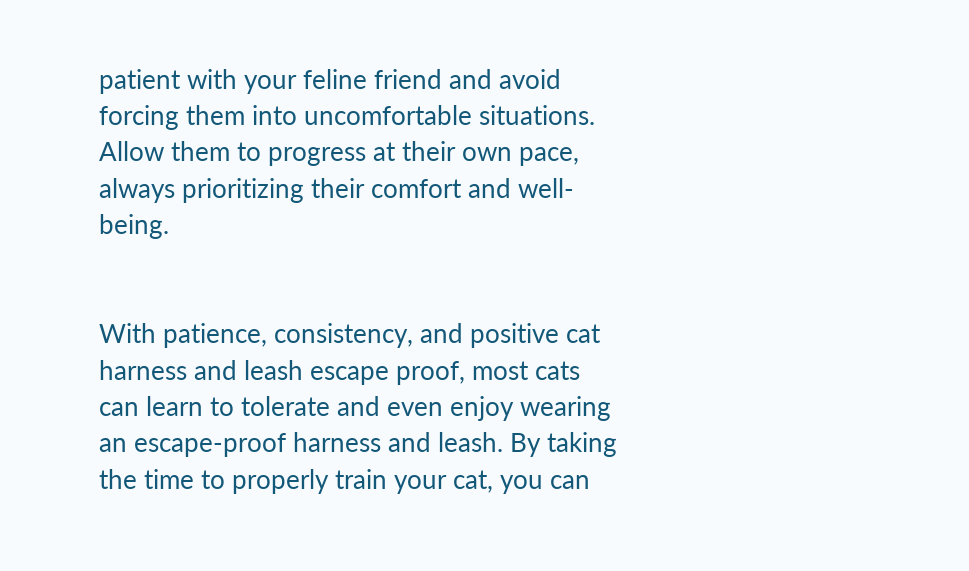patient with your feline friend and avoid forcing them into uncomfortable situations. Allow them to progress at their own pace, always prioritizing their comfort and well-being.


With patience, consistency, and positive cat harness and leash escape proof, most cats can learn to tolerate and even enjoy wearing an escape-proof harness and leash. By taking the time to properly train your cat, you can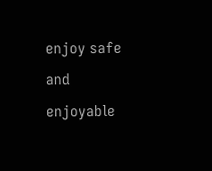enjoy safe and enjoyable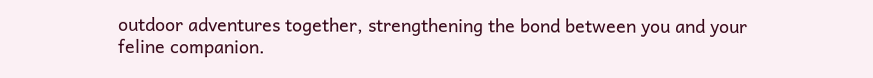outdoor adventures together, strengthening the bond between you and your feline companion.